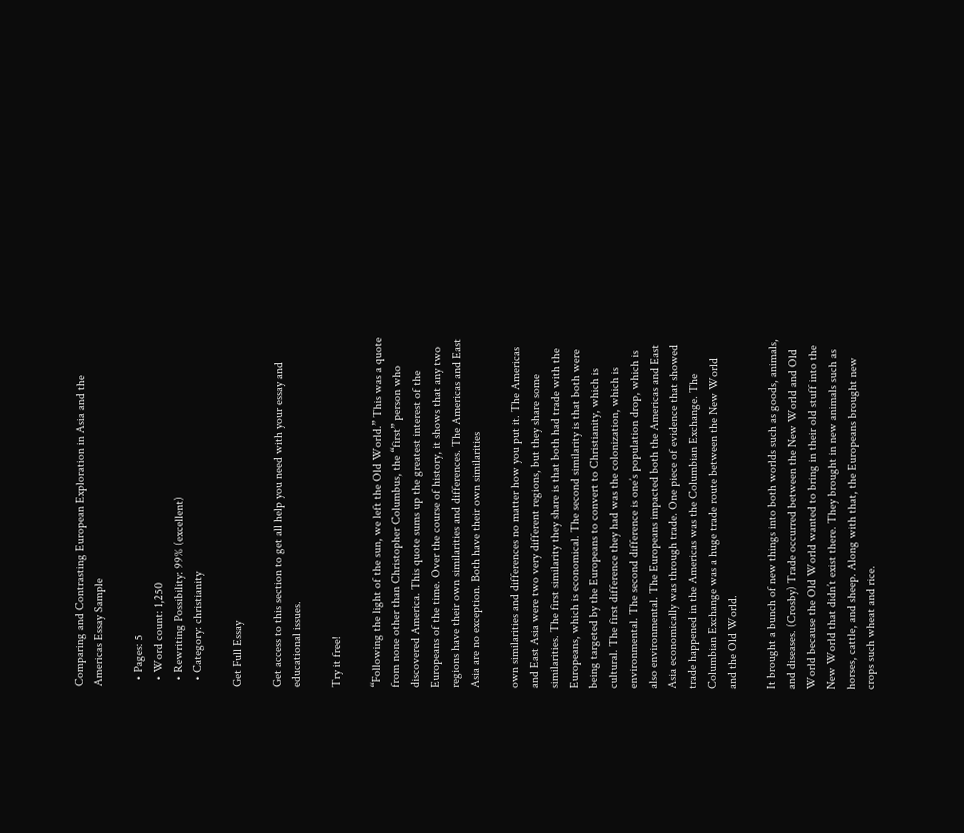Comparing and Contrasting European Exploration in Asia and the Americas Essay Sample

  • Pages: 5
  • Word count: 1,250
  • Rewriting Possibility: 99% (excellent)
  • Category: christianity

Get Full Essay

Get access to this section to get all help you need with your essay and educational issues.

Try it free!

“Following the light of the sun, we left the Old World.” This was a quote from none other than Christopher Columbus, the “first” person who discovered America. This quote sums up the greatest interest of the Europeans of the time. Over the course of history, it shows that any two regions have their own similarities and differences. The Americas and East Asia are no exception. Both have their own similarities

own similarities and differences no matter how you put it. The Americas and East Asia were two very different regions, but they share some similarities. The first similarity they share is that both had trade with the Europeans, which is economical. The second similarity is that both were being targeted by the Europeans to convert to Christianity, which is cultural. The first difference they had was the colonization, which is environmental. The second difference is one’s population drop, which is also environmental. The Europeans impacted both the Americas and East Asia economically was through trade. One piece of evidence that showed trade happened in the Americas was the Columbian Exchange. The Columbian Exchange was a huge trade route between the New World and the Old World.

It brought a bunch of new things into both worlds such as goods, animals, and diseases. (Crosby) Trade occurred between the New World and Old World because the Old World wanted to bring in their old stuff into the New World that didn’t exist there. They brought in new animals such as horses, cattle, and sheep. Along with that, the Europeans brought new crops such wheat and rice.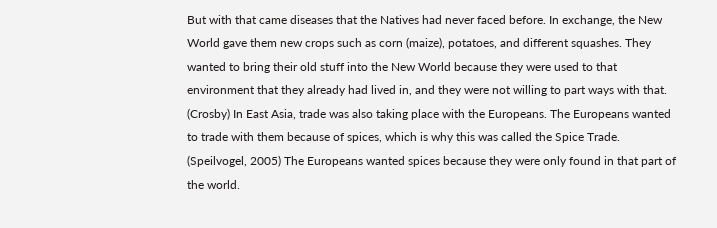But with that came diseases that the Natives had never faced before. In exchange, the New World gave them new crops such as corn (maize), potatoes, and different squashes. They wanted to bring their old stuff into the New World because they were used to that environment that they already had lived in, and they were not willing to part ways with that. (Crosby) In East Asia, trade was also taking place with the Europeans. The Europeans wanted to trade with them because of spices, which is why this was called the Spice Trade. (Speilvogel, 2005) The Europeans wanted spices because they were only found in that part of the world.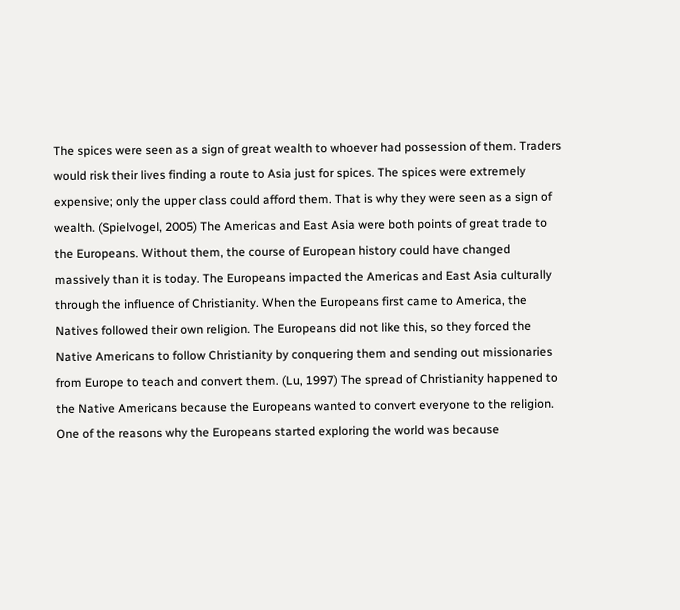The spices were seen as a sign of great wealth to whoever had possession of them. Traders would risk their lives finding a route to Asia just for spices. The spices were extremely expensive; only the upper class could afford them. That is why they were seen as a sign of wealth. (Spielvogel, 2005) The Americas and East Asia were both points of great trade to the Europeans. Without them, the course of European history could have changed massively than it is today. The Europeans impacted the Americas and East Asia culturally through the influence of Christianity. When the Europeans first came to America, the Natives followed their own religion. The Europeans did not like this, so they forced the Native Americans to follow Christianity by conquering them and sending out missionaries from Europe to teach and convert them. (Lu, 1997) The spread of Christianity happened to the Native Americans because the Europeans wanted to convert everyone to the religion. One of the reasons why the Europeans started exploring the world was because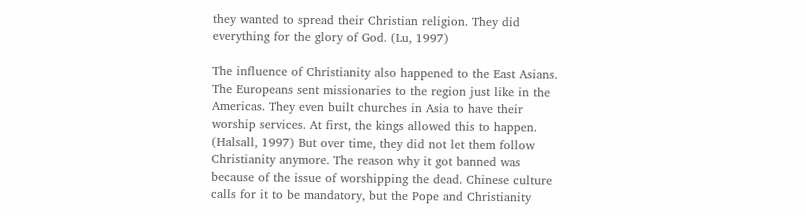they wanted to spread their Christian religion. They did everything for the glory of God. (Lu, 1997)

The influence of Christianity also happened to the East Asians. The Europeans sent missionaries to the region just like in the Americas. They even built churches in Asia to have their worship services. At first, the kings allowed this to happen. (Halsall, 1997) But over time, they did not let them follow Christianity anymore. The reason why it got banned was because of the issue of worshipping the dead. Chinese culture calls for it to be mandatory, but the Pope and Christianity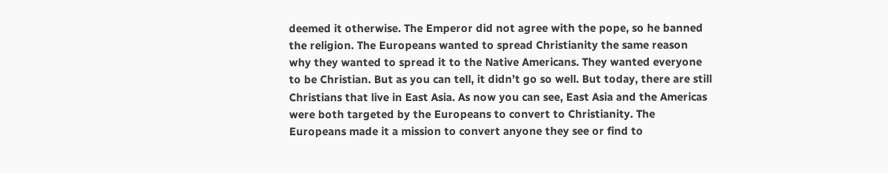deemed it otherwise. The Emperor did not agree with the pope, so he banned the religion. The Europeans wanted to spread Christianity the same reason why they wanted to spread it to the Native Americans. They wanted everyone to be Christian. But as you can tell, it didn’t go so well. But today, there are still Christians that live in East Asia. As now you can see, East Asia and the Americas were both targeted by the Europeans to convert to Christianity. The Europeans made it a mission to convert anyone they see or find to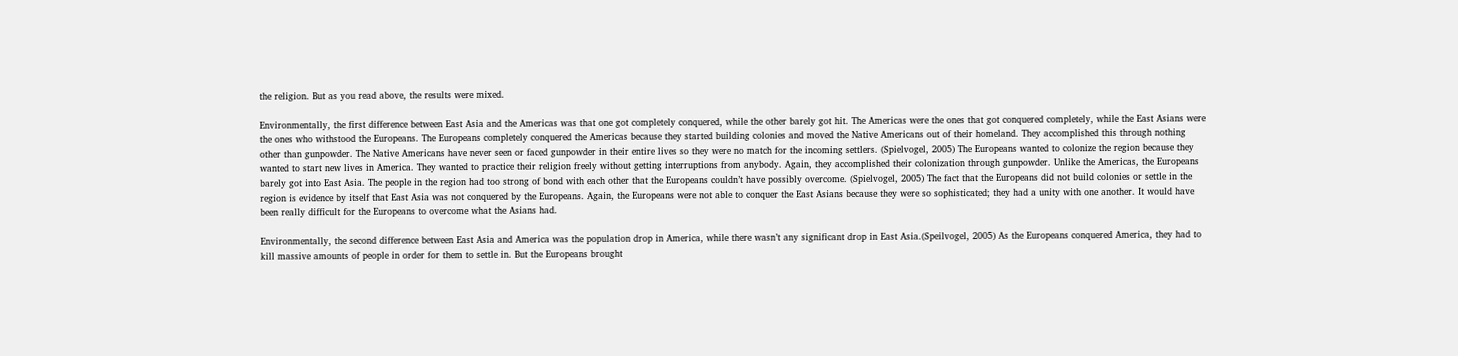the religion. But as you read above, the results were mixed.

Environmentally, the first difference between East Asia and the Americas was that one got completely conquered, while the other barely got hit. The Americas were the ones that got conquered completely, while the East Asians were the ones who withstood the Europeans. The Europeans completely conquered the Americas because they started building colonies and moved the Native Americans out of their homeland. They accomplished this through nothing other than gunpowder. The Native Americans have never seen or faced gunpowder in their entire lives so they were no match for the incoming settlers. (Spielvogel, 2005) The Europeans wanted to colonize the region because they wanted to start new lives in America. They wanted to practice their religion freely without getting interruptions from anybody. Again, they accomplished their colonization through gunpowder. Unlike the Americas, the Europeans barely got into East Asia. The people in the region had too strong of bond with each other that the Europeans couldn’t have possibly overcome. (Spielvogel, 2005) The fact that the Europeans did not build colonies or settle in the region is evidence by itself that East Asia was not conquered by the Europeans. Again, the Europeans were not able to conquer the East Asians because they were so sophisticated; they had a unity with one another. It would have been really difficult for the Europeans to overcome what the Asians had.

Environmentally, the second difference between East Asia and America was the population drop in America, while there wasn’t any significant drop in East Asia.(Speilvogel, 2005) As the Europeans conquered America, they had to kill massive amounts of people in order for them to settle in. But the Europeans brought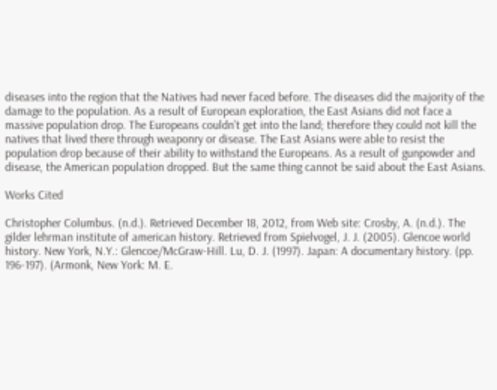diseases into the region that the Natives had never faced before. The diseases did the majority of the damage to the population. As a result of European exploration, the East Asians did not face a massive population drop. The Europeans couldn’t get into the land; therefore they could not kill the natives that lived there through weaponry or disease. The East Asians were able to resist the population drop because of their ability to withstand the Europeans. As a result of gunpowder and disease, the American population dropped. But the same thing cannot be said about the East Asians.

Works Cited

Christopher Columbus. (n.d.). Retrieved December 18, 2012, from Web site: Crosby, A. (n.d.). The gilder lehrman institute of american history. Retrieved from Spielvogel, J. J. (2005). Glencoe world history. New York, N.Y.: Glencoe/McGraw-Hill. Lu, D. J. (1997). Japan: A documentary history. (pp. 196-197). (Armonk, New York: M. E.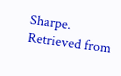Sharpe. Retrieved from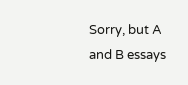Sorry, but A and B essays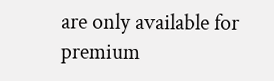are only available for premium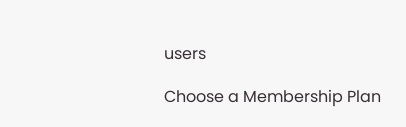users

Choose a Membership Plan